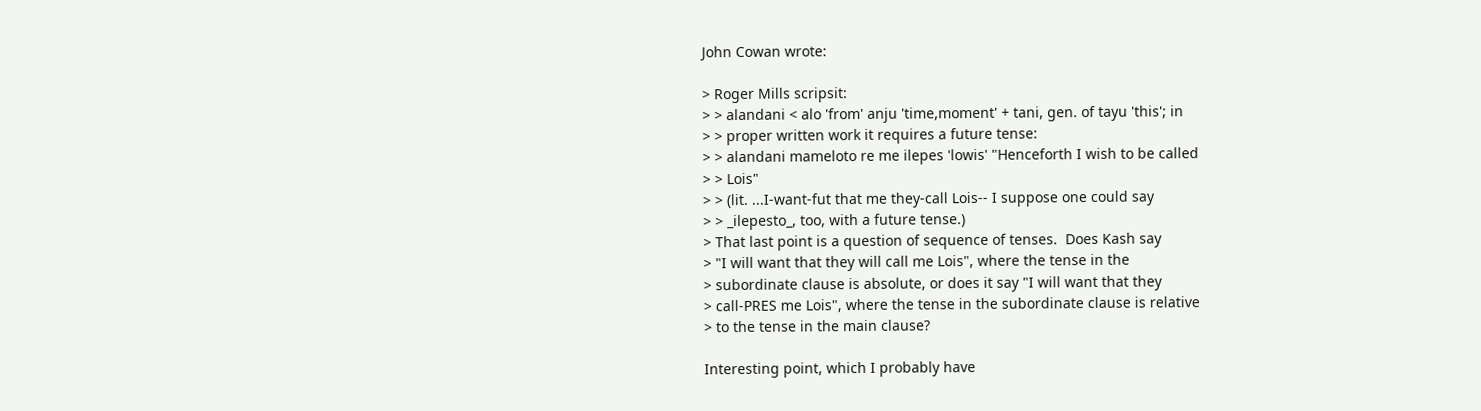John Cowan wrote:

> Roger Mills scripsit:
> > alandani < alo 'from' anju 'time,moment' + tani, gen. of tayu 'this'; in
> > proper written work it requires a future tense:
> > alandani mameloto re me ilepes 'lowis' "Henceforth I wish to be called
> > Lois"
> > (lit. ...I-want-fut that me they-call Lois-- I suppose one could say
> > _ilepesto_, too, with a future tense.)
> That last point is a question of sequence of tenses.  Does Kash say
> "I will want that they will call me Lois", where the tense in the
> subordinate clause is absolute, or does it say "I will want that they
> call-PRES me Lois", where the tense in the subordinate clause is relative
> to the tense in the main clause?

Interesting point, which I probably have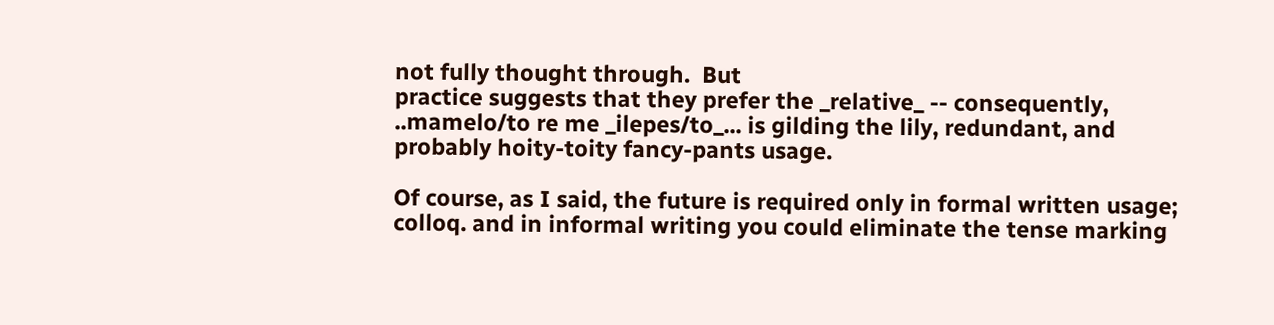not fully thought through.  But
practice suggests that they prefer the _relative_ -- consequently,
..mamelo/to re me _ilepes/to_... is gilding the lily, redundant, and
probably hoity-toity fancy-pants usage.

Of course, as I said, the future is required only in formal written usage;
colloq. and in informal writing you could eliminate the tense marking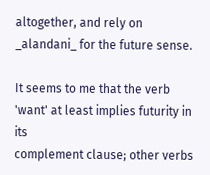altogether, and rely on _alandani_ for the future sense.

It seems to me that the verb 'want' at least implies futurity in its
complement clause; other verbs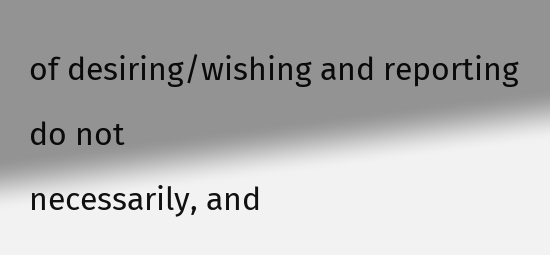of desiring/wishing and reporting do not
necessarily, and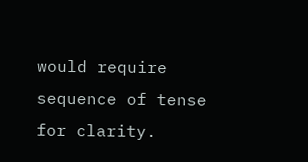would require sequence of tense for clarity.